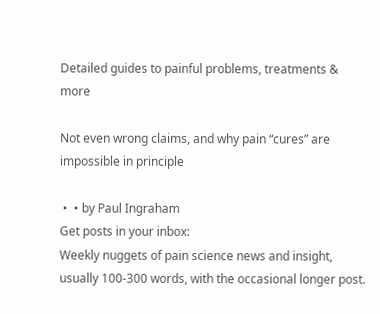Detailed guides to painful problems, treatments & more

Not even wrong claims, and why pain “cures” are impossible in principle

 •  • by Paul Ingraham
Get posts in your inbox:
Weekly nuggets of pain science news and insight, usually 100-300 words, with the occasional longer post.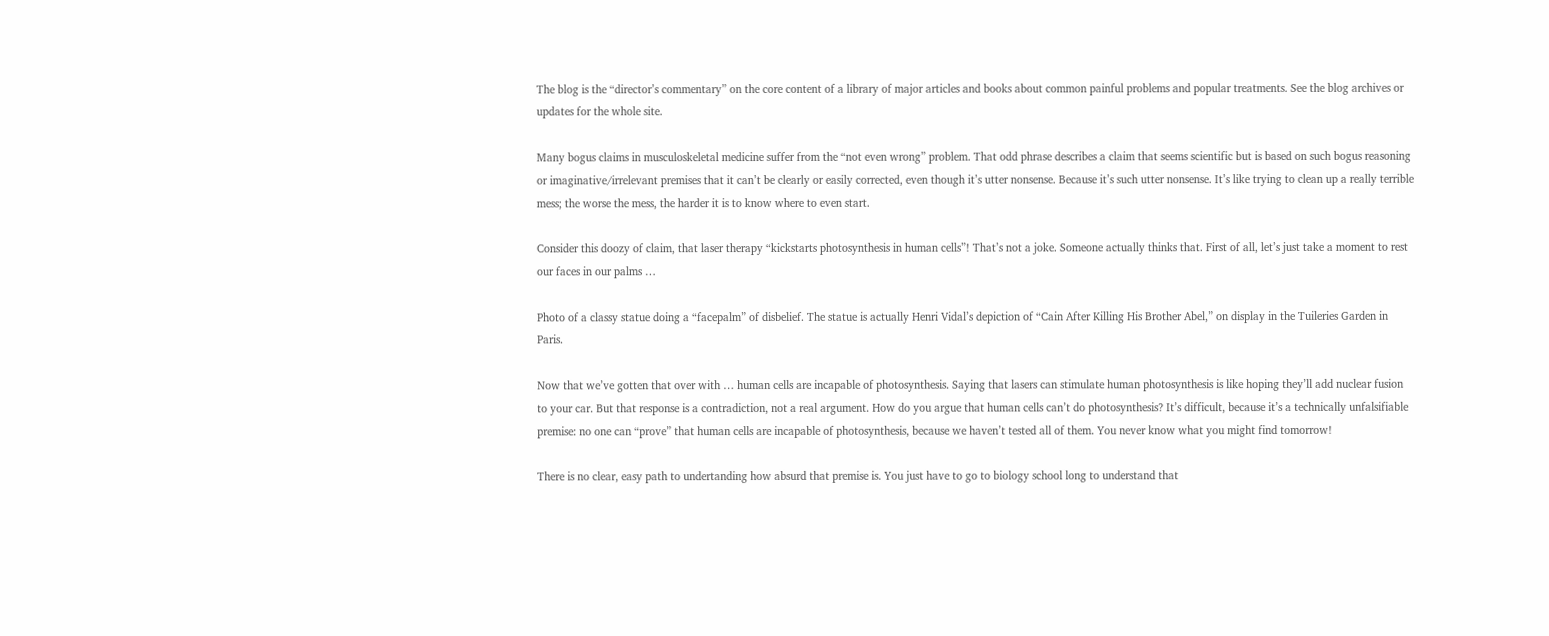The blog is the “director’s commentary” on the core content of a library of major articles and books about common painful problems and popular treatments. See the blog archives or updates for the whole site.

Many bogus claims in musculoskeletal medicine suffer from the “not even wrong” problem. That odd phrase describes a claim that seems scientific but is based on such bogus reasoning or imaginative/irrelevant premises that it can’t be clearly or easily corrected, even though it’s utter nonsense. Because it’s such utter nonsense. It’s like trying to clean up a really terrible mess; the worse the mess, the harder it is to know where to even start.

Consider this doozy of claim, that laser therapy “kickstarts photosynthesis in human cells”! That’s not a joke. Someone actually thinks that. First of all, let’s just take a moment to rest our faces in our palms …

Photo of a classy statue doing a “facepalm” of disbelief. The statue is actually Henri Vidal’s depiction of “Cain After Killing His Brother Abel,” on display in the Tuileries Garden in Paris.

Now that we’ve gotten that over with … human cells are incapable of photosynthesis. Saying that lasers can stimulate human photosynthesis is like hoping they’ll add nuclear fusion to your car. But that response is a contradiction, not a real argument. How do you argue that human cells can’t do photosynthesis? It’s difficult, because it’s a technically unfalsifiable premise: no one can “prove” that human cells are incapable of photosynthesis, because we haven’t tested all of them. You never know what you might find tomorrow!

There is no clear, easy path to undertanding how absurd that premise is. You just have to go to biology school long to understand that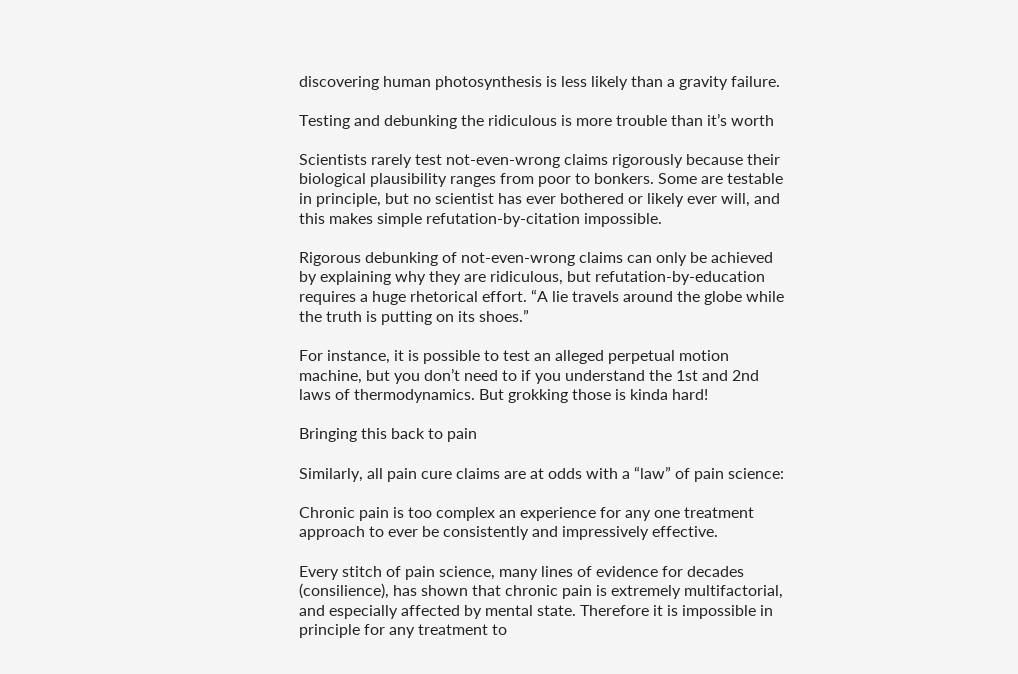discovering human photosynthesis is less likely than a gravity failure.

Testing and debunking the ridiculous is more trouble than it’s worth

Scientists rarely test not-even-wrong claims rigorously because their biological plausibility ranges from poor to bonkers. Some are testable in principle, but no scientist has ever bothered or likely ever will, and this makes simple refutation-by-citation impossible.

Rigorous debunking of not-even-wrong claims can only be achieved by explaining why they are ridiculous, but refutation-by-education requires a huge rhetorical effort. “A lie travels around the globe while the truth is putting on its shoes.”

For instance, it is possible to test an alleged perpetual motion machine, but you don’t need to if you understand the 1st and 2nd laws of thermodynamics. But grokking those is kinda hard!

Bringing this back to pain

Similarly, all pain cure claims are at odds with a “law” of pain science:

Chronic pain is too complex an experience for any one treatment approach to ever be consistently and impressively effective.

Every stitch of pain science, many lines of evidence for decades (consilience), has shown that chronic pain is extremely multifactorial, and especially affected by mental state. Therefore it is impossible in principle for any treatment to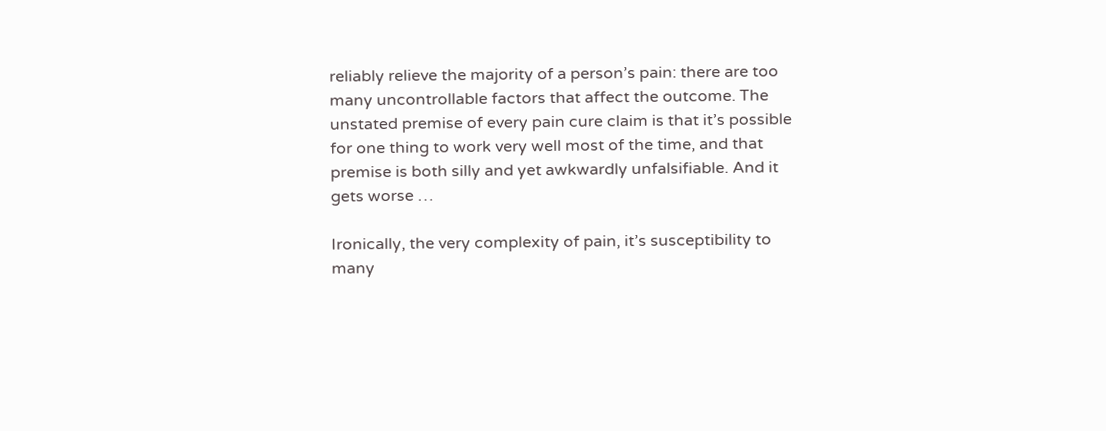reliably relieve the majority of a person’s pain: there are too many uncontrollable factors that affect the outcome. The unstated premise of every pain cure claim is that it’s possible for one thing to work very well most of the time, and that premise is both silly and yet awkwardly unfalsifiable. And it gets worse …

Ironically, the very complexity of pain, it’s susceptibility to many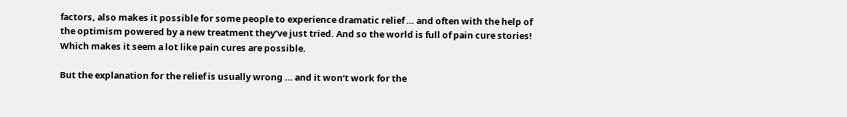factors, also makes it possible for some people to experience dramatic relief … and often with the help of the optimism powered by a new treatment they’ve just tried. And so the world is full of pain cure stories! Which makes it seem a lot like pain cures are possible.

But the explanation for the relief is usually wrong … and it won’t work for the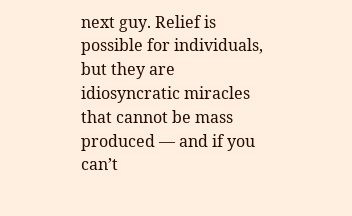next guy. Relief is possible for individuals, but they are idiosyncratic miracles that cannot be mass produced — and if you can’t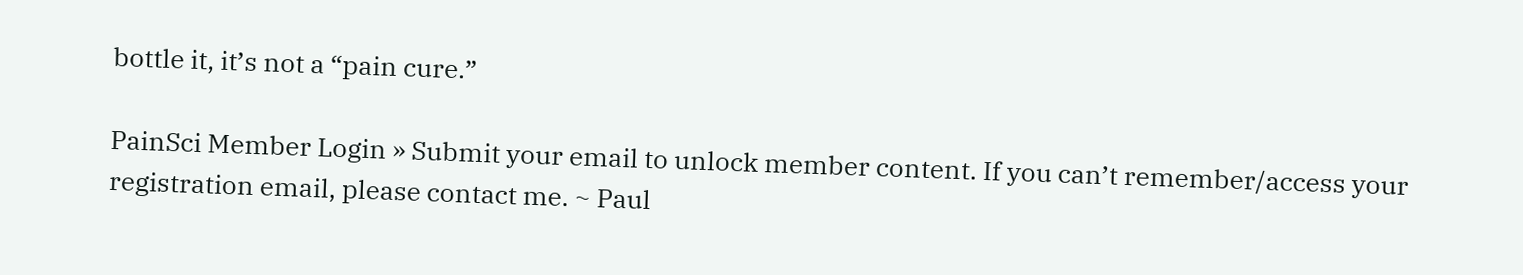bottle it, it’s not a “pain cure.”

PainSci Member Login » Submit your email to unlock member content. If you can’t remember/access your registration email, please contact me. ~ Paul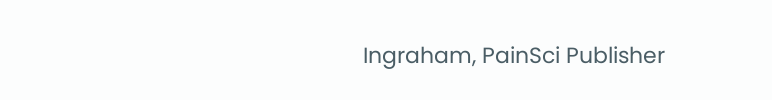Ingraham, PainSci Publisher